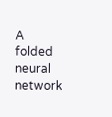A folded neural network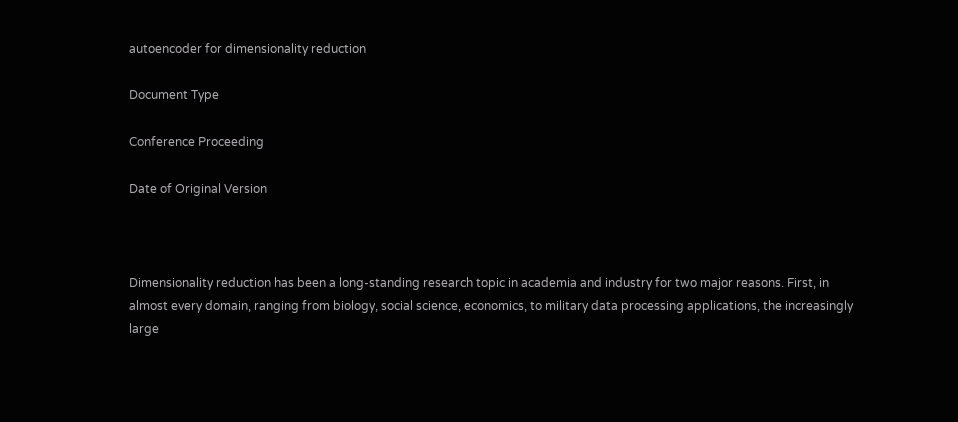autoencoder for dimensionality reduction

Document Type

Conference Proceeding

Date of Original Version



Dimensionality reduction has been a long-standing research topic in academia and industry for two major reasons. First, in almost every domain, ranging from biology, social science, economics, to military data processing applications, the increasingly large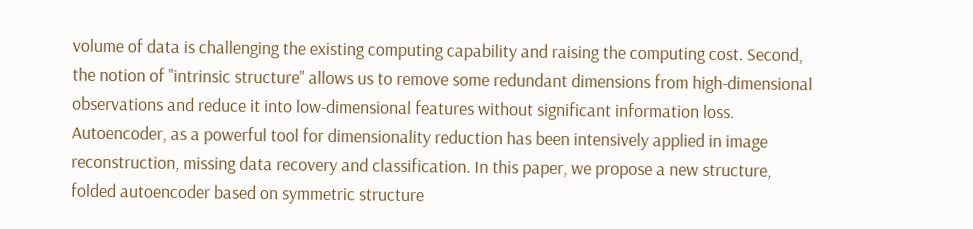volume of data is challenging the existing computing capability and raising the computing cost. Second, the notion of "intrinsic structure" allows us to remove some redundant dimensions from high-dimensional observations and reduce it into low-dimensional features without significant information loss. Autoencoder, as a powerful tool for dimensionality reduction has been intensively applied in image reconstruction, missing data recovery and classification. In this paper, we propose a new structure, folded autoencoder based on symmetric structure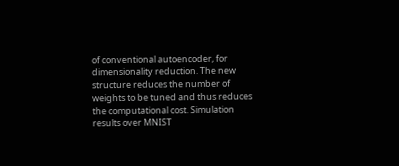of conventional autoencoder, for dimensionality reduction. The new structure reduces the number of weights to be tuned and thus reduces the computational cost. Simulation results over MNIST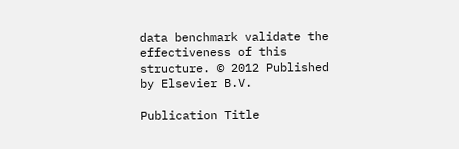data benchmark validate the effectiveness of this structure. © 2012 Published by Elsevier B.V.

Publication Title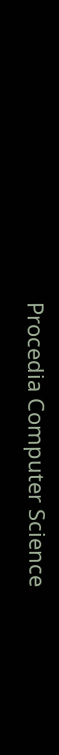Procedia Computer Science